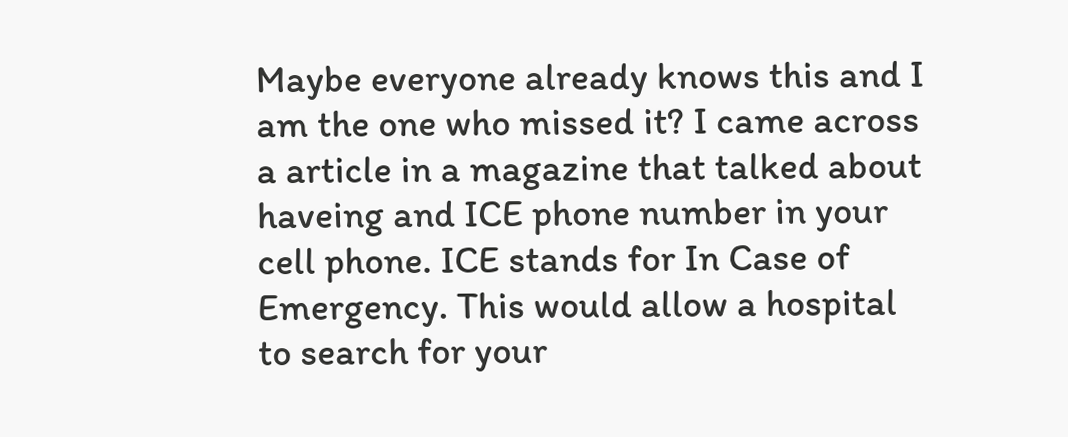Maybe everyone already knows this and I am the one who missed it? I came across a article in a magazine that talked about haveing and ICE phone number in your cell phone. ICE stands for In Case of Emergency. This would allow a hospital to search for your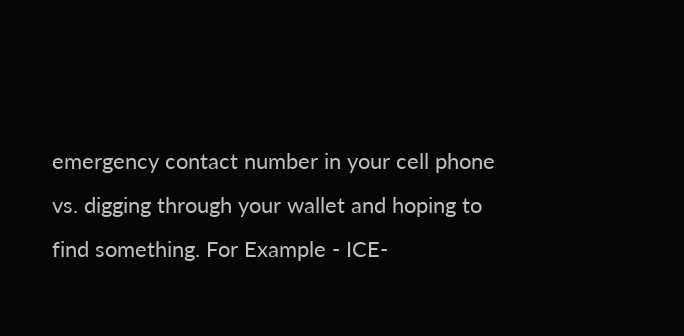emergency contact number in your cell phone vs. digging through your wallet and hoping to find something. For Example - ICE-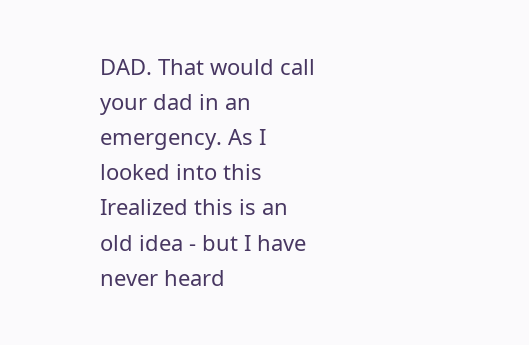DAD. That would call your dad in an emergency. As I looked into this Irealized this is an old idea - but I have never heard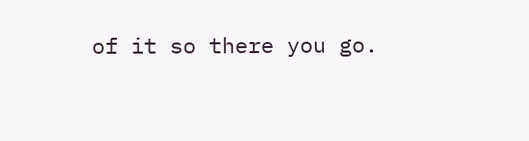of it so there you go.